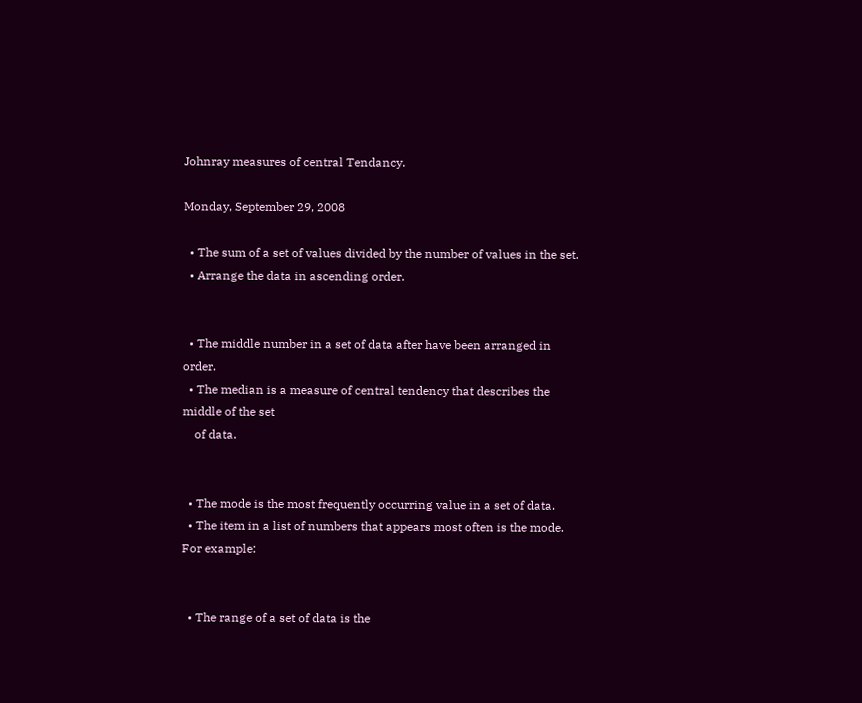Johnray measures of central Tendancy.

Monday, September 29, 2008

  • The sum of a set of values divided by the number of values in the set.
  • Arrange the data in ascending order.


  • The middle number in a set of data after have been arranged in order.
  • The median is a measure of central tendency that describes the middle of the set
    of data.


  • The mode is the most frequently occurring value in a set of data.
  • The item in a list of numbers that appears most often is the mode. For example:


  • The range of a set of data is the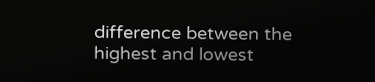difference between the highest and lowest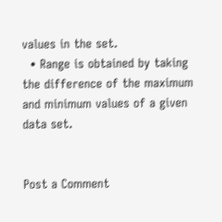values in the set.
  • Range is obtained by taking the difference of the maximum and minimum values of a given data set.


Post a Comment